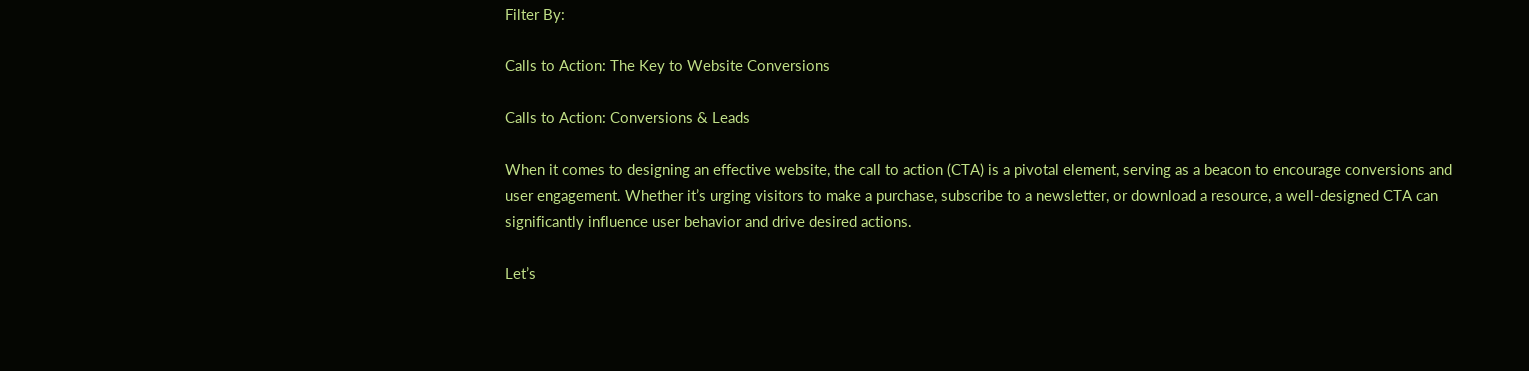Filter By:

Calls to Action: The Key to Website Conversions

Calls to Action: Conversions & Leads

When it comes to designing an effective website, the call to action (CTA) is a pivotal element, serving as a beacon to encourage conversions and user engagement. Whether it’s urging visitors to make a purchase, subscribe to a newsletter, or download a resource, a well-designed CTA can significantly influence user behavior and drive desired actions.

Let’s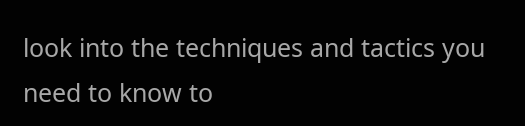look into the techniques and tactics you need to know to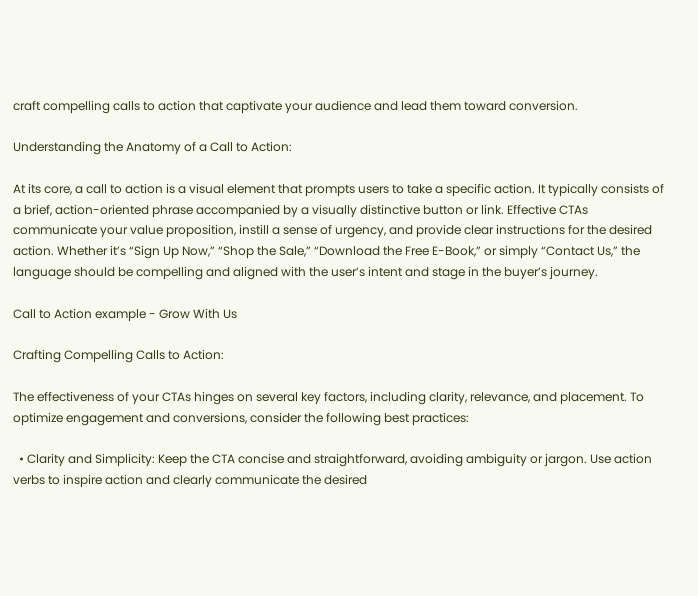craft compelling calls to action that captivate your audience and lead them toward conversion.

Understanding the Anatomy of a Call to Action:

At its core, a call to action is a visual element that prompts users to take a specific action. It typically consists of a brief, action-oriented phrase accompanied by a visually distinctive button or link. Effective CTAs communicate your value proposition, instill a sense of urgency, and provide clear instructions for the desired action. Whether it’s “Sign Up Now,” “Shop the Sale,” “Download the Free E-Book,” or simply “Contact Us,” the language should be compelling and aligned with the user’s intent and stage in the buyer’s journey.

Call to Action example - Grow With Us

Crafting Compelling Calls to Action:

The effectiveness of your CTAs hinges on several key factors, including clarity, relevance, and placement. To optimize engagement and conversions, consider the following best practices:

  • Clarity and Simplicity: Keep the CTA concise and straightforward, avoiding ambiguity or jargon. Use action verbs to inspire action and clearly communicate the desired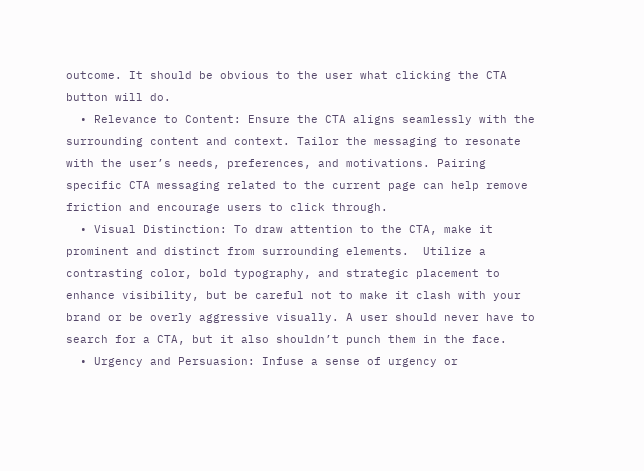outcome. It should be obvious to the user what clicking the CTA button will do.
  • Relevance to Content: Ensure the CTA aligns seamlessly with the surrounding content and context. Tailor the messaging to resonate with the user’s needs, preferences, and motivations. Pairing specific CTA messaging related to the current page can help remove friction and encourage users to click through.
  • Visual Distinction: To draw attention to the CTA, make it prominent and distinct from surrounding elements.  Utilize a contrasting color, bold typography, and strategic placement to enhance visibility, but be careful not to make it clash with your brand or be overly aggressive visually. A user should never have to search for a CTA, but it also shouldn’t punch them in the face.
  • Urgency and Persuasion: Infuse a sense of urgency or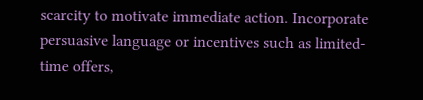scarcity to motivate immediate action. Incorporate persuasive language or incentives such as limited-time offers,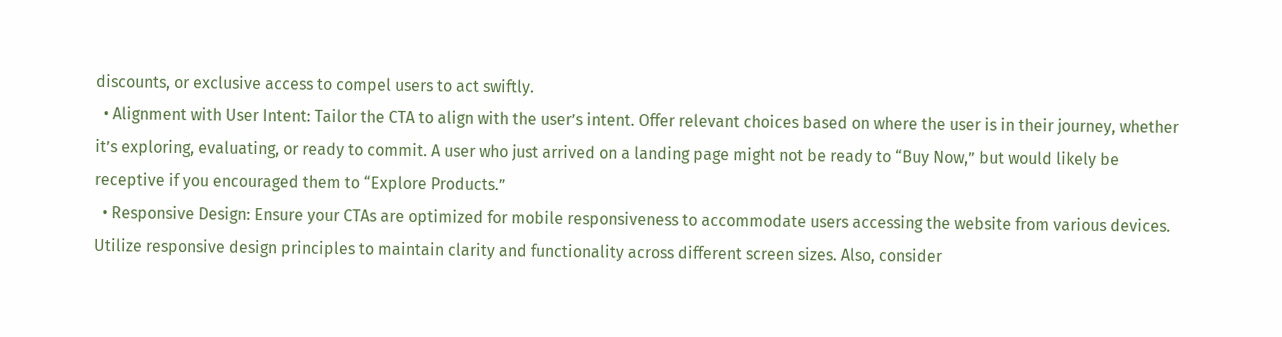discounts, or exclusive access to compel users to act swiftly.
  • Alignment with User Intent: Tailor the CTA to align with the user’s intent. Offer relevant choices based on where the user is in their journey, whether it’s exploring, evaluating, or ready to commit. A user who just arrived on a landing page might not be ready to “Buy Now,” but would likely be receptive if you encouraged them to “Explore Products.”
  • Responsive Design: Ensure your CTAs are optimized for mobile responsiveness to accommodate users accessing the website from various devices. Utilize responsive design principles to maintain clarity and functionality across different screen sizes. Also, consider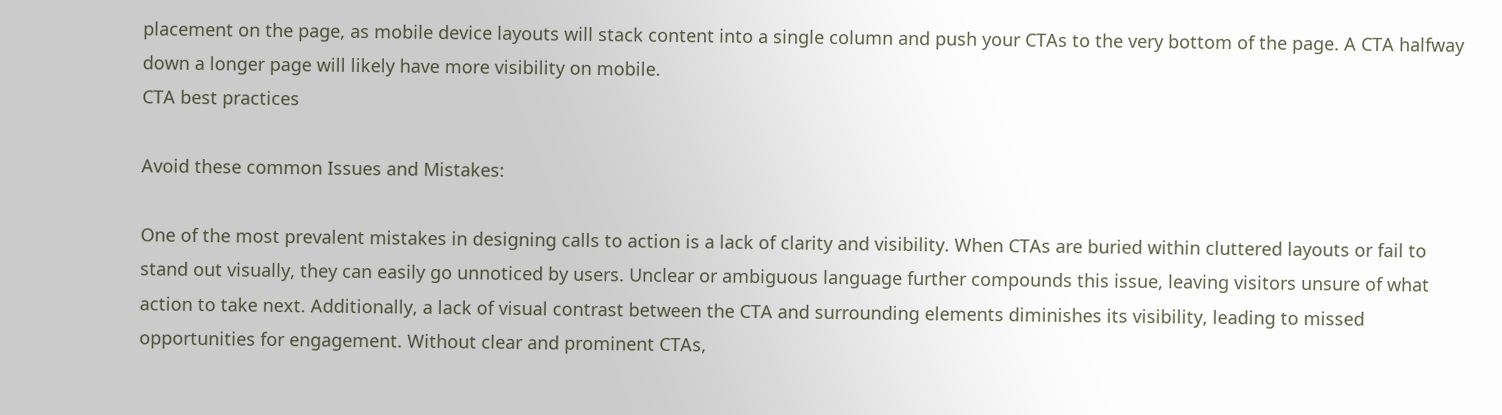placement on the page, as mobile device layouts will stack content into a single column and push your CTAs to the very bottom of the page. A CTA halfway down a longer page will likely have more visibility on mobile.
CTA best practices

Avoid these common Issues and Mistakes:

One of the most prevalent mistakes in designing calls to action is a lack of clarity and visibility. When CTAs are buried within cluttered layouts or fail to stand out visually, they can easily go unnoticed by users. Unclear or ambiguous language further compounds this issue, leaving visitors unsure of what action to take next. Additionally, a lack of visual contrast between the CTA and surrounding elements diminishes its visibility, leading to missed opportunities for engagement. Without clear and prominent CTAs,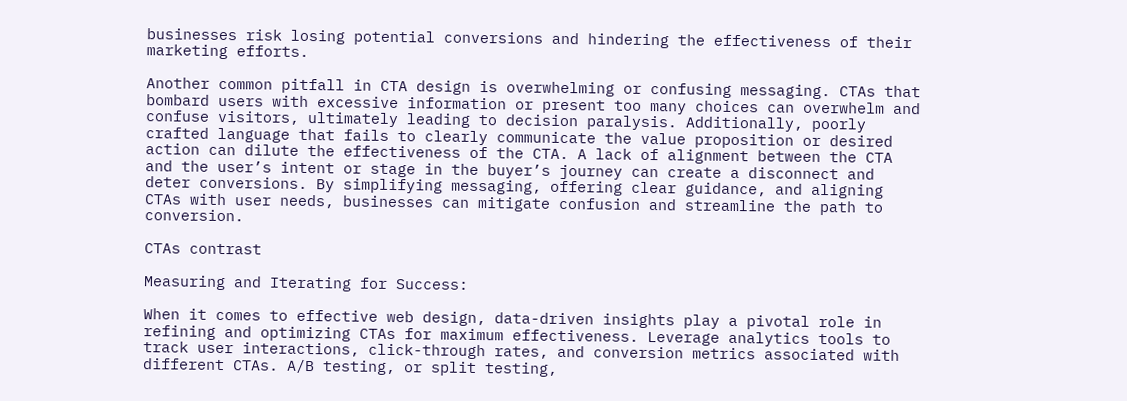businesses risk losing potential conversions and hindering the effectiveness of their marketing efforts.

Another common pitfall in CTA design is overwhelming or confusing messaging. CTAs that bombard users with excessive information or present too many choices can overwhelm and confuse visitors, ultimately leading to decision paralysis. Additionally, poorly crafted language that fails to clearly communicate the value proposition or desired action can dilute the effectiveness of the CTA. A lack of alignment between the CTA and the user’s intent or stage in the buyer’s journey can create a disconnect and deter conversions. By simplifying messaging, offering clear guidance, and aligning CTAs with user needs, businesses can mitigate confusion and streamline the path to conversion.

CTAs contrast

Measuring and Iterating for Success:

When it comes to effective web design, data-driven insights play a pivotal role in refining and optimizing CTAs for maximum effectiveness. Leverage analytics tools to track user interactions, click-through rates, and conversion metrics associated with different CTAs. A/B testing, or split testing,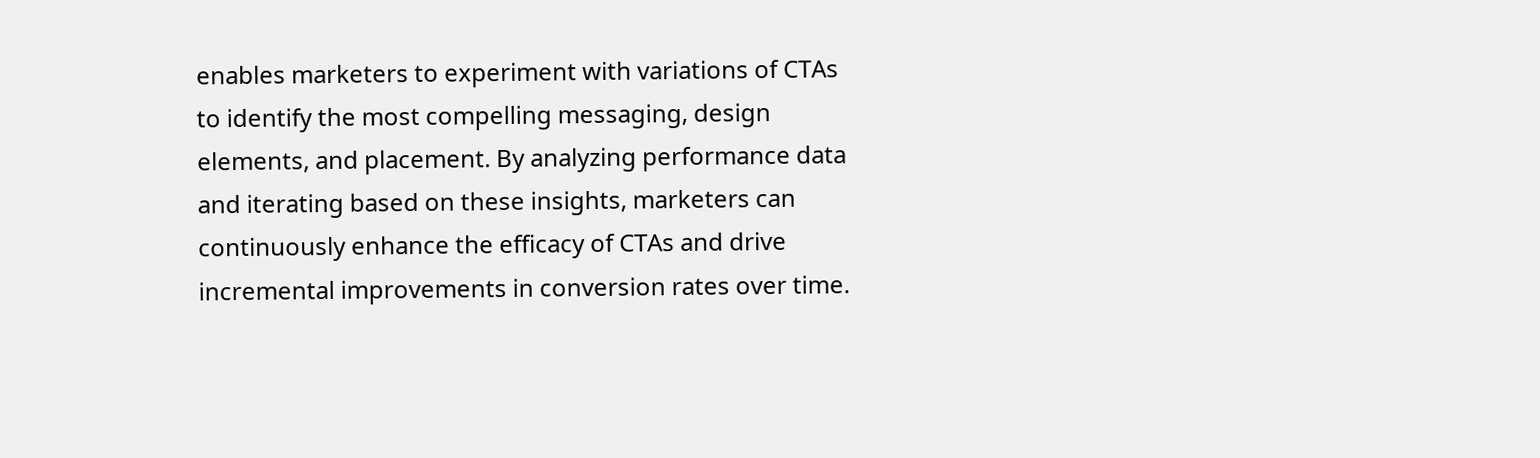enables marketers to experiment with variations of CTAs to identify the most compelling messaging, design elements, and placement. By analyzing performance data and iterating based on these insights, marketers can continuously enhance the efficacy of CTAs and drive incremental improvements in conversion rates over time.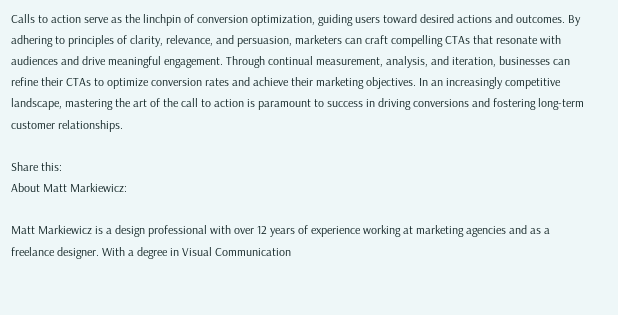Calls to action serve as the linchpin of conversion optimization, guiding users toward desired actions and outcomes. By adhering to principles of clarity, relevance, and persuasion, marketers can craft compelling CTAs that resonate with audiences and drive meaningful engagement. Through continual measurement, analysis, and iteration, businesses can refine their CTAs to optimize conversion rates and achieve their marketing objectives. In an increasingly competitive landscape, mastering the art of the call to action is paramount to success in driving conversions and fostering long-term customer relationships.

Share this:
About Matt Markiewicz:

Matt Markiewicz is a design professional with over 12 years of experience working at marketing agencies and as a freelance designer. With a degree in Visual Communication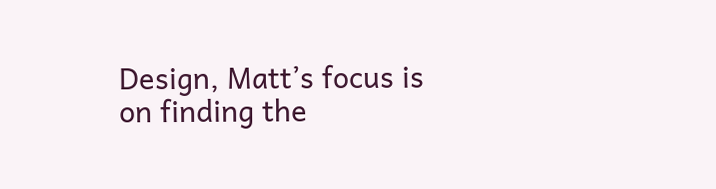Design, Matt’s focus is on finding the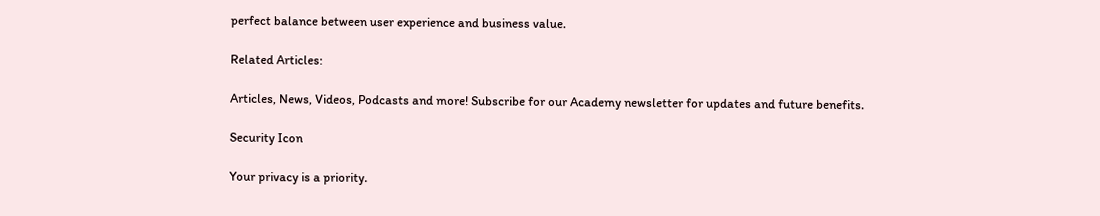perfect balance between user experience and business value.

Related Articles:

Articles, News, Videos, Podcasts and more! Subscribe for our Academy newsletter for updates and future benefits.

Security Icon

Your privacy is a priority.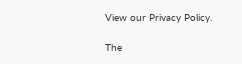View our Privacy Policy.

The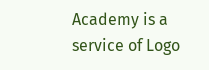Academy is a service of Logo